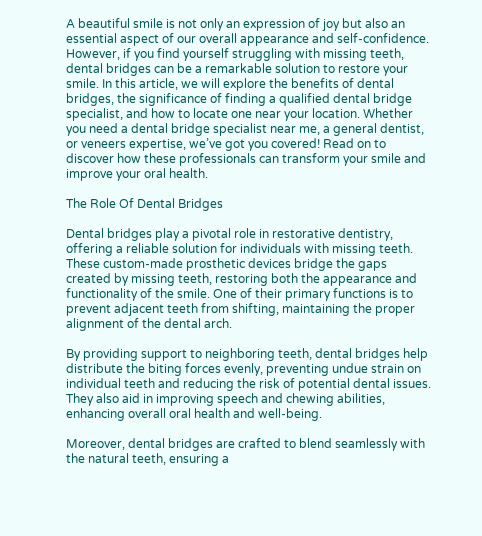A beautiful smile is not only an expression of joy but also an essential aspect of our overall appearance and self-confidence. However, if you find yourself struggling with missing teeth, dental bridges can be a remarkable solution to restore your smile. In this article, we will explore the benefits of dental bridges, the significance of finding a qualified dental bridge specialist, and how to locate one near your location. Whether you need a dental bridge specialist near me, a general dentist, or veneers expertise, we’ve got you covered! Read on to discover how these professionals can transform your smile and improve your oral health.

The Role Of Dental Bridges

Dental bridges play a pivotal role in restorative dentistry, offering a reliable solution for individuals with missing teeth. These custom-made prosthetic devices bridge the gaps created by missing teeth, restoring both the appearance and functionality of the smile. One of their primary functions is to prevent adjacent teeth from shifting, maintaining the proper alignment of the dental arch.

By providing support to neighboring teeth, dental bridges help distribute the biting forces evenly, preventing undue strain on individual teeth and reducing the risk of potential dental issues. They also aid in improving speech and chewing abilities, enhancing overall oral health and well-being.

Moreover, dental bridges are crafted to blend seamlessly with the natural teeth, ensuring a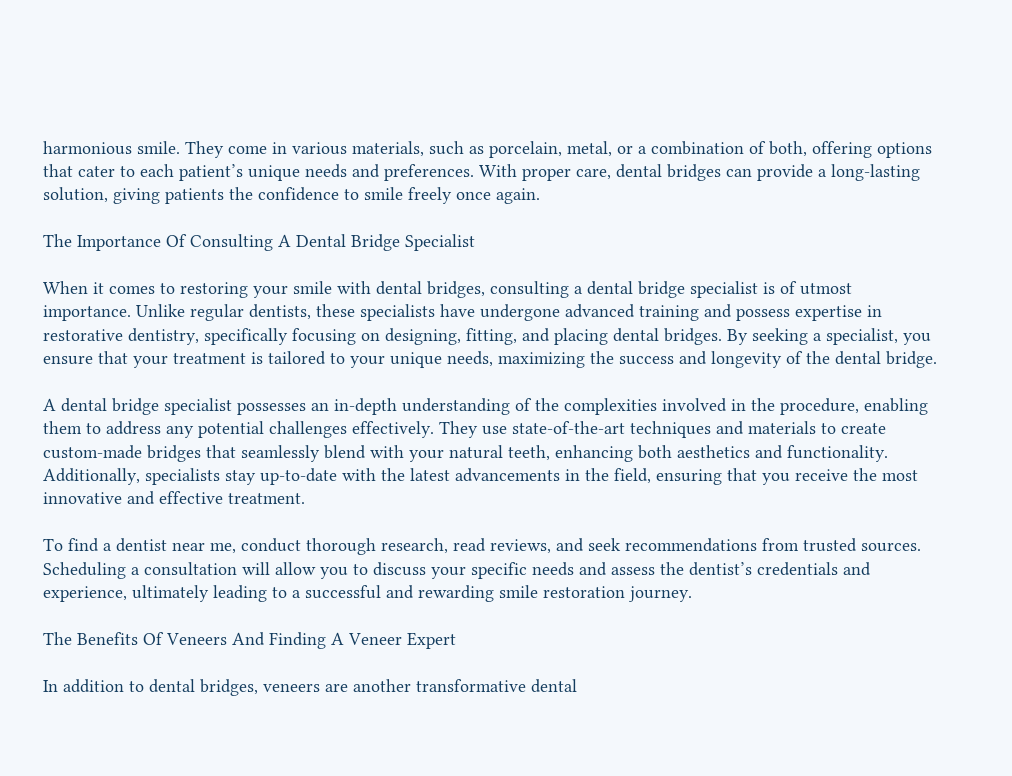harmonious smile. They come in various materials, such as porcelain, metal, or a combination of both, offering options that cater to each patient’s unique needs and preferences. With proper care, dental bridges can provide a long-lasting solution, giving patients the confidence to smile freely once again.

The Importance Of Consulting A Dental Bridge Specialist

When it comes to restoring your smile with dental bridges, consulting a dental bridge specialist is of utmost importance. Unlike regular dentists, these specialists have undergone advanced training and possess expertise in restorative dentistry, specifically focusing on designing, fitting, and placing dental bridges. By seeking a specialist, you ensure that your treatment is tailored to your unique needs, maximizing the success and longevity of the dental bridge.

A dental bridge specialist possesses an in-depth understanding of the complexities involved in the procedure, enabling them to address any potential challenges effectively. They use state-of-the-art techniques and materials to create custom-made bridges that seamlessly blend with your natural teeth, enhancing both aesthetics and functionality. Additionally, specialists stay up-to-date with the latest advancements in the field, ensuring that you receive the most innovative and effective treatment.

To find a dentist near me, conduct thorough research, read reviews, and seek recommendations from trusted sources. Scheduling a consultation will allow you to discuss your specific needs and assess the dentist’s credentials and experience, ultimately leading to a successful and rewarding smile restoration journey.

The Benefits Of Veneers And Finding A Veneer Expert

In addition to dental bridges, veneers are another transformative dental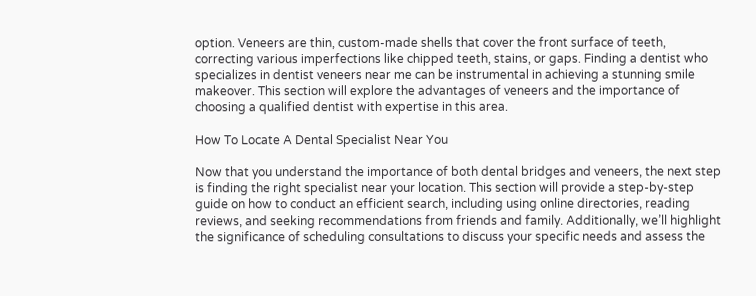option. Veneers are thin, custom-made shells that cover the front surface of teeth, correcting various imperfections like chipped teeth, stains, or gaps. Finding a dentist who specializes in dentist veneers near me can be instrumental in achieving a stunning smile makeover. This section will explore the advantages of veneers and the importance of choosing a qualified dentist with expertise in this area.

How To Locate A Dental Specialist Near You

Now that you understand the importance of both dental bridges and veneers, the next step is finding the right specialist near your location. This section will provide a step-by-step guide on how to conduct an efficient search, including using online directories, reading reviews, and seeking recommendations from friends and family. Additionally, we’ll highlight the significance of scheduling consultations to discuss your specific needs and assess the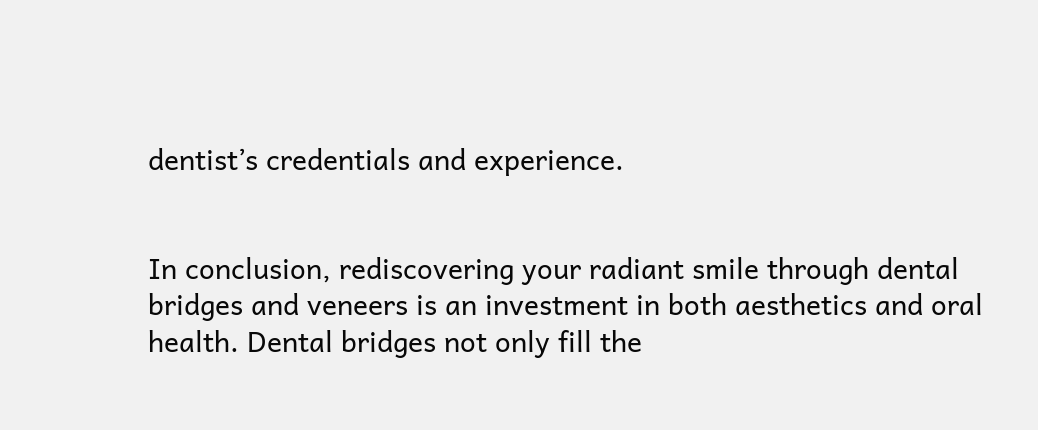dentist’s credentials and experience.


In conclusion, rediscovering your radiant smile through dental bridges and veneers is an investment in both aesthetics and oral health. Dental bridges not only fill the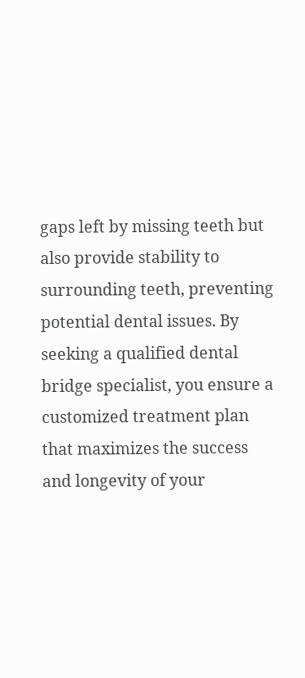gaps left by missing teeth but also provide stability to surrounding teeth, preventing potential dental issues. By seeking a qualified dental bridge specialist, you ensure a customized treatment plan that maximizes the success and longevity of your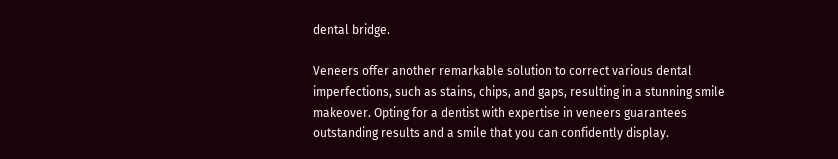dental bridge.

Veneers offer another remarkable solution to correct various dental imperfections, such as stains, chips, and gaps, resulting in a stunning smile makeover. Opting for a dentist with expertise in veneers guarantees outstanding results and a smile that you can confidently display.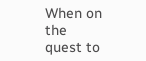When on the quest to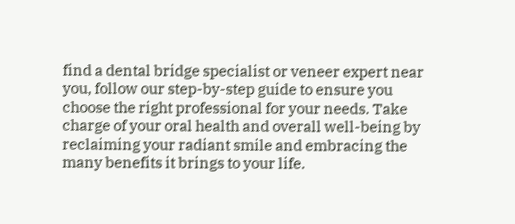find a dental bridge specialist or veneer expert near you, follow our step-by-step guide to ensure you choose the right professional for your needs. Take charge of your oral health and overall well-being by reclaiming your radiant smile and embracing the many benefits it brings to your life.